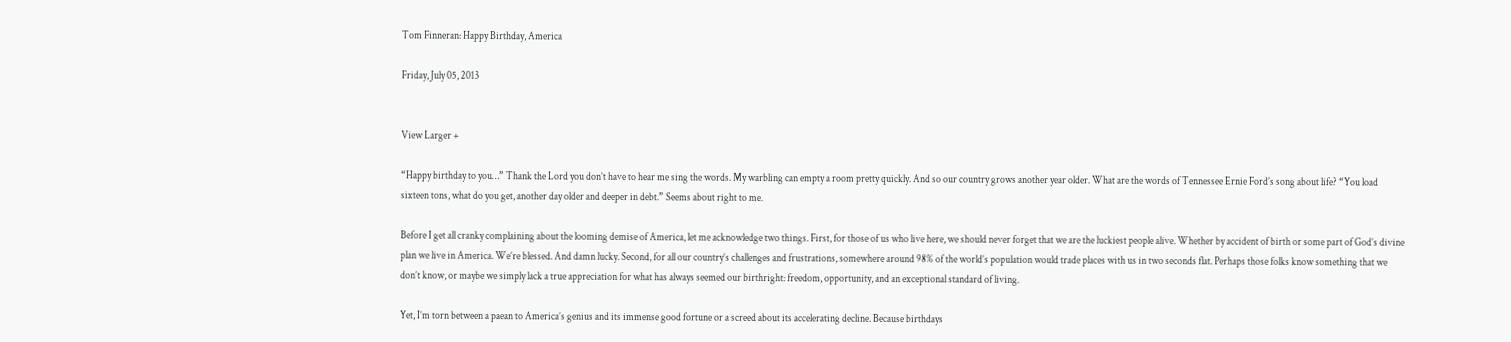Tom Finneran: Happy Birthday, America

Friday, July 05, 2013


View Larger +

“Happy birthday to you…” Thank the Lord you don’t have to hear me sing the words. My warbling can empty a room pretty quickly. And so our country grows another year older. What are the words of Tennessee Ernie Ford’s song about life? “You load sixteen tons, what do you get, another day older and deeper in debt.” Seems about right to me.

Before I get all cranky complaining about the looming demise of America, let me acknowledge two things. First, for those of us who live here, we should never forget that we are the luckiest people alive. Whether by accident of birth or some part of God’s divine plan we live in America. We’re blessed. And damn lucky. Second, for all our country’s challenges and frustrations, somewhere around 98% of the world’s population would trade places with us in two seconds flat. Perhaps those folks know something that we don’t know, or maybe we simply lack a true appreciation for what has always seemed our birthright: freedom, opportunity, and an exceptional standard of living.

Yet, I’m torn between a paean to America’s genius and its immense good fortune or a screed about its accelerating decline. Because birthdays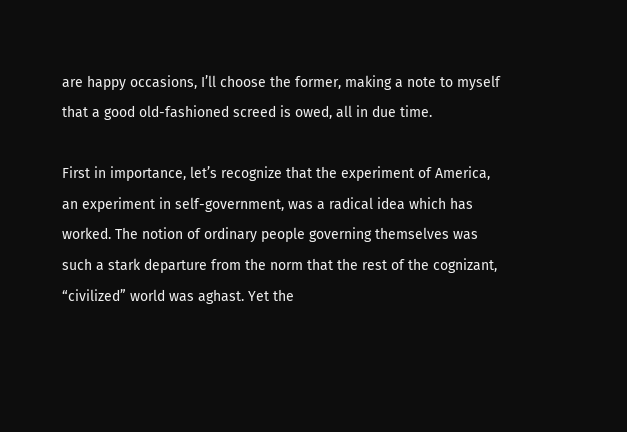are happy occasions, I’ll choose the former, making a note to myself that a good old-fashioned screed is owed, all in due time.

First in importance, let’s recognize that the experiment of America, an experiment in self-government, was a radical idea which has worked. The notion of ordinary people governing themselves was such a stark departure from the norm that the rest of the cognizant, “civilized” world was aghast. Yet the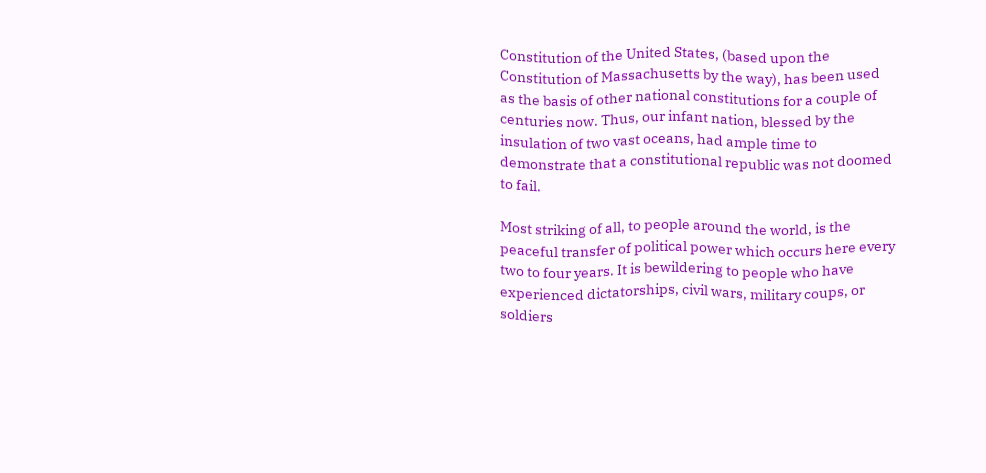Constitution of the United States, (based upon the Constitution of Massachusetts by the way), has been used as the basis of other national constitutions for a couple of centuries now. Thus, our infant nation, blessed by the insulation of two vast oceans, had ample time to demonstrate that a constitutional republic was not doomed to fail.

Most striking of all, to people around the world, is the peaceful transfer of political power which occurs here every two to four years. It is bewildering to people who have experienced dictatorships, civil wars, military coups, or soldiers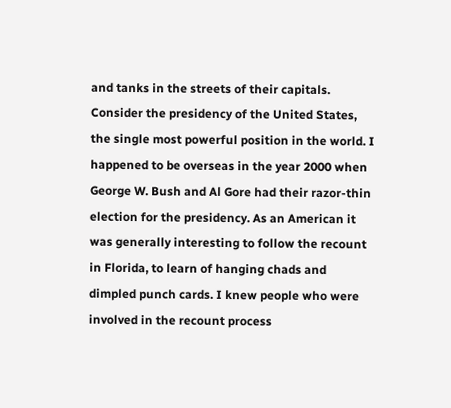and tanks in the streets of their capitals. Consider the presidency of the United States, the single most powerful position in the world. I happened to be overseas in the year 2000 when George W. Bush and Al Gore had their razor-thin election for the presidency. As an American it was generally interesting to follow the recount in Florida, to learn of hanging chads and dimpled punch cards. I knew people who were involved in the recount process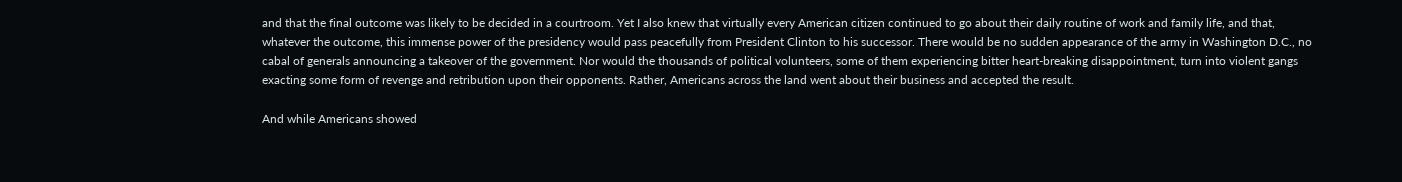and that the final outcome was likely to be decided in a courtroom. Yet I also knew that virtually every American citizen continued to go about their daily routine of work and family life, and that, whatever the outcome, this immense power of the presidency would pass peacefully from President Clinton to his successor. There would be no sudden appearance of the army in Washington D.C., no cabal of generals announcing a takeover of the government. Nor would the thousands of political volunteers, some of them experiencing bitter heart-breaking disappointment, turn into violent gangs exacting some form of revenge and retribution upon their opponents. Rather, Americans across the land went about their business and accepted the result.

And while Americans showed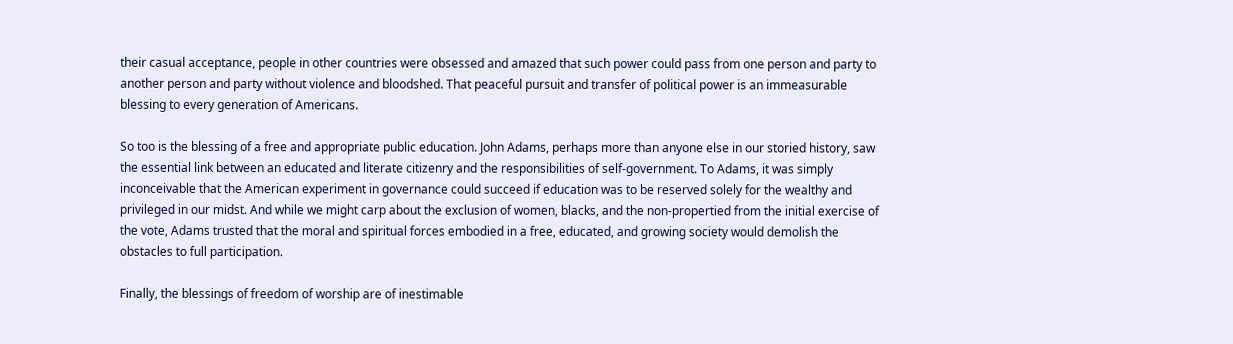their casual acceptance, people in other countries were obsessed and amazed that such power could pass from one person and party to another person and party without violence and bloodshed. That peaceful pursuit and transfer of political power is an immeasurable blessing to every generation of Americans.

So too is the blessing of a free and appropriate public education. John Adams, perhaps more than anyone else in our storied history, saw the essential link between an educated and literate citizenry and the responsibilities of self-government. To Adams, it was simply inconceivable that the American experiment in governance could succeed if education was to be reserved solely for the wealthy and privileged in our midst. And while we might carp about the exclusion of women, blacks, and the non-propertied from the initial exercise of the vote, Adams trusted that the moral and spiritual forces embodied in a free, educated, and growing society would demolish the obstacles to full participation.

Finally, the blessings of freedom of worship are of inestimable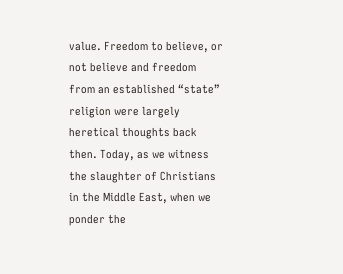value. Freedom to believe, or not believe and freedom from an established “state” religion were largely heretical thoughts back then. Today, as we witness the slaughter of Christians in the Middle East, when we ponder the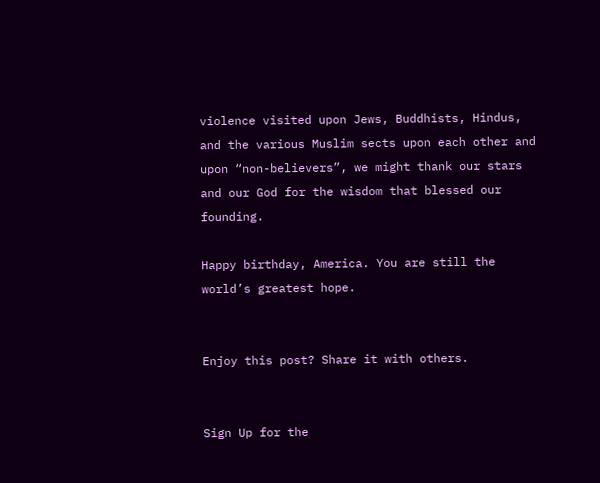violence visited upon Jews, Buddhists, Hindus, and the various Muslim sects upon each other and upon “non-believers”, we might thank our stars and our God for the wisdom that blessed our founding.

Happy birthday, America. You are still the world’s greatest hope.


Enjoy this post? Share it with others.


Sign Up for the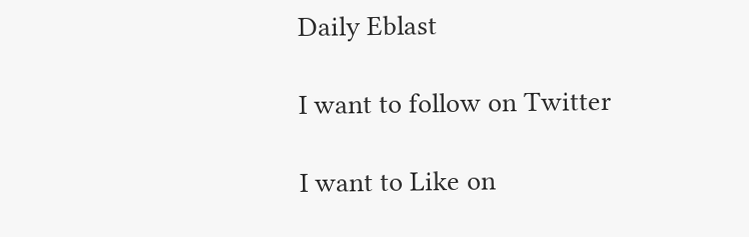Daily Eblast

I want to follow on Twitter

I want to Like on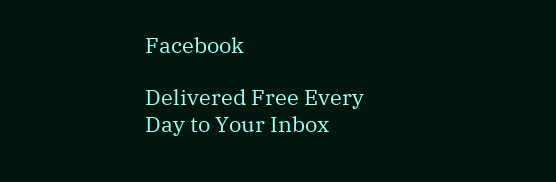Facebook

Delivered Free Every
Day to Your Inbox